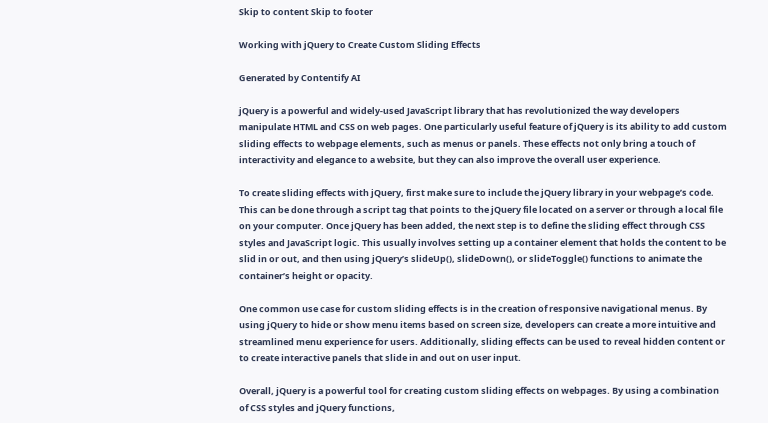Skip to content Skip to footer

Working with jQuery to Create Custom Sliding Effects

Generated by Contentify AI

jQuery is a powerful and widely-used JavaScript library that has revolutionized the way developers manipulate HTML and CSS on web pages. One particularly useful feature of jQuery is its ability to add custom sliding effects to webpage elements, such as menus or panels. These effects not only bring a touch of interactivity and elegance to a website, but they can also improve the overall user experience.

To create sliding effects with jQuery, first make sure to include the jQuery library in your webpage’s code. This can be done through a script tag that points to the jQuery file located on a server or through a local file on your computer. Once jQuery has been added, the next step is to define the sliding effect through CSS styles and JavaScript logic. This usually involves setting up a container element that holds the content to be slid in or out, and then using jQuery’s slideUp(), slideDown(), or slideToggle() functions to animate the container’s height or opacity.

One common use case for custom sliding effects is in the creation of responsive navigational menus. By using jQuery to hide or show menu items based on screen size, developers can create a more intuitive and streamlined menu experience for users. Additionally, sliding effects can be used to reveal hidden content or to create interactive panels that slide in and out on user input.

Overall, jQuery is a powerful tool for creating custom sliding effects on webpages. By using a combination of CSS styles and jQuery functions,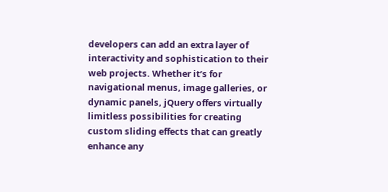developers can add an extra layer of interactivity and sophistication to their web projects. Whether it’s for navigational menus, image galleries, or dynamic panels, jQuery offers virtually limitless possibilities for creating custom sliding effects that can greatly enhance any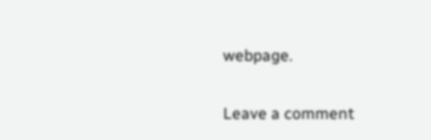webpage.

Leave a comment